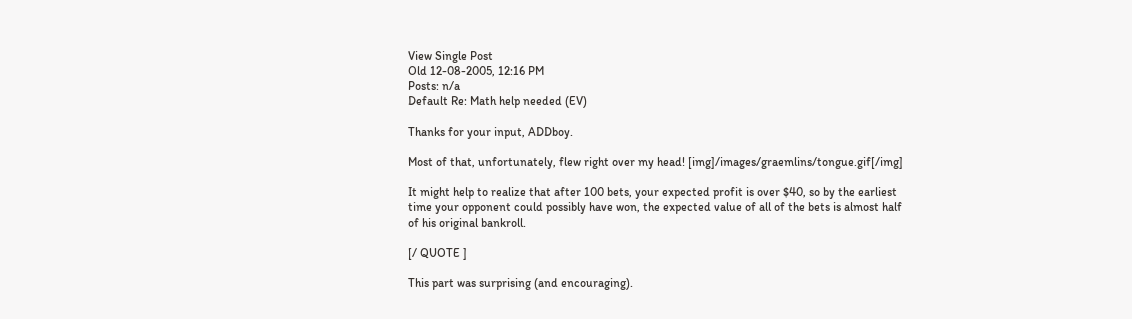View Single Post
Old 12-08-2005, 12:16 PM
Posts: n/a
Default Re: Math help needed (EV)

Thanks for your input, ADDboy.

Most of that, unfortunately, flew right over my head! [img]/images/graemlins/tongue.gif[/img]

It might help to realize that after 100 bets, your expected profit is over $40, so by the earliest time your opponent could possibly have won, the expected value of all of the bets is almost half of his original bankroll.

[/ QUOTE ]

This part was surprising (and encouraging).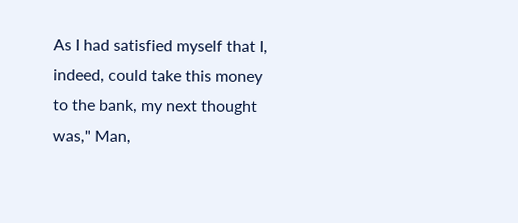As I had satisfied myself that I, indeed, could take this money to the bank, my next thought was," Man,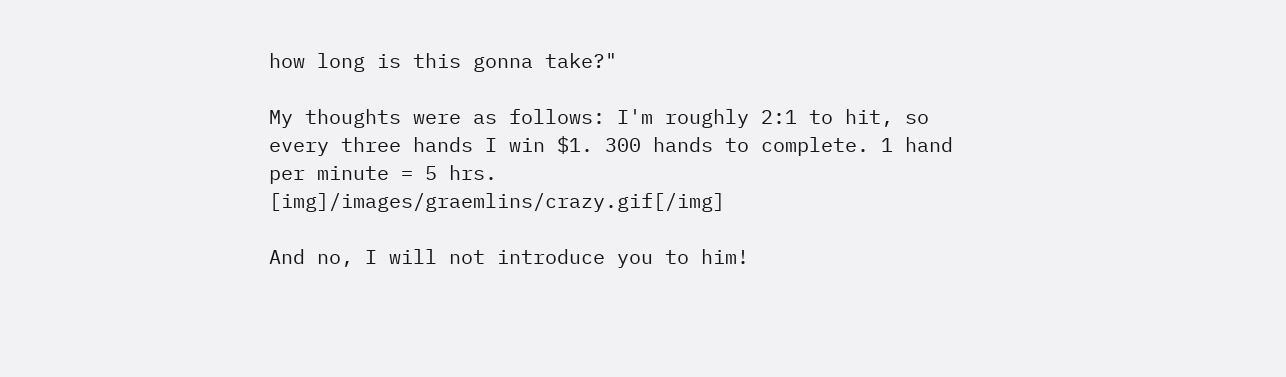how long is this gonna take?"

My thoughts were as follows: I'm roughly 2:1 to hit, so every three hands I win $1. 300 hands to complete. 1 hand per minute = 5 hrs. [img]/images/graemlins/crazy.gif[/img]

And no, I will not introduce you to him!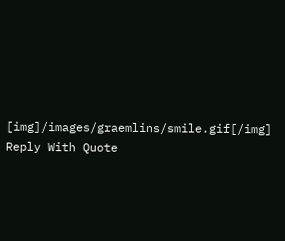[img]/images/graemlins/smile.gif[/img]
Reply With Quote